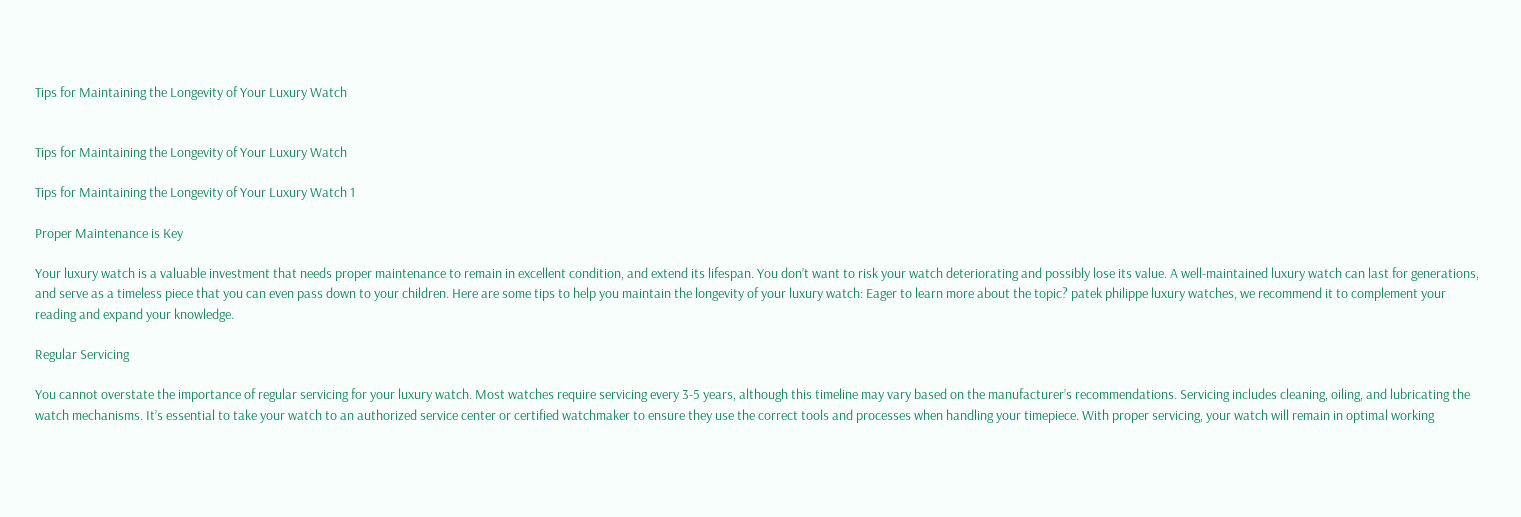Tips for Maintaining the Longevity of Your Luxury Watch


Tips for Maintaining the Longevity of Your Luxury Watch

Tips for Maintaining the Longevity of Your Luxury Watch 1

Proper Maintenance is Key

Your luxury watch is a valuable investment that needs proper maintenance to remain in excellent condition, and extend its lifespan. You don’t want to risk your watch deteriorating and possibly lose its value. A well-maintained luxury watch can last for generations, and serve as a timeless piece that you can even pass down to your children. Here are some tips to help you maintain the longevity of your luxury watch: Eager to learn more about the topic? patek philippe luxury watches, we recommend it to complement your reading and expand your knowledge.

Regular Servicing

You cannot overstate the importance of regular servicing for your luxury watch. Most watches require servicing every 3-5 years, although this timeline may vary based on the manufacturer’s recommendations. Servicing includes cleaning, oiling, and lubricating the watch mechanisms. It’s essential to take your watch to an authorized service center or certified watchmaker to ensure they use the correct tools and processes when handling your timepiece. With proper servicing, your watch will remain in optimal working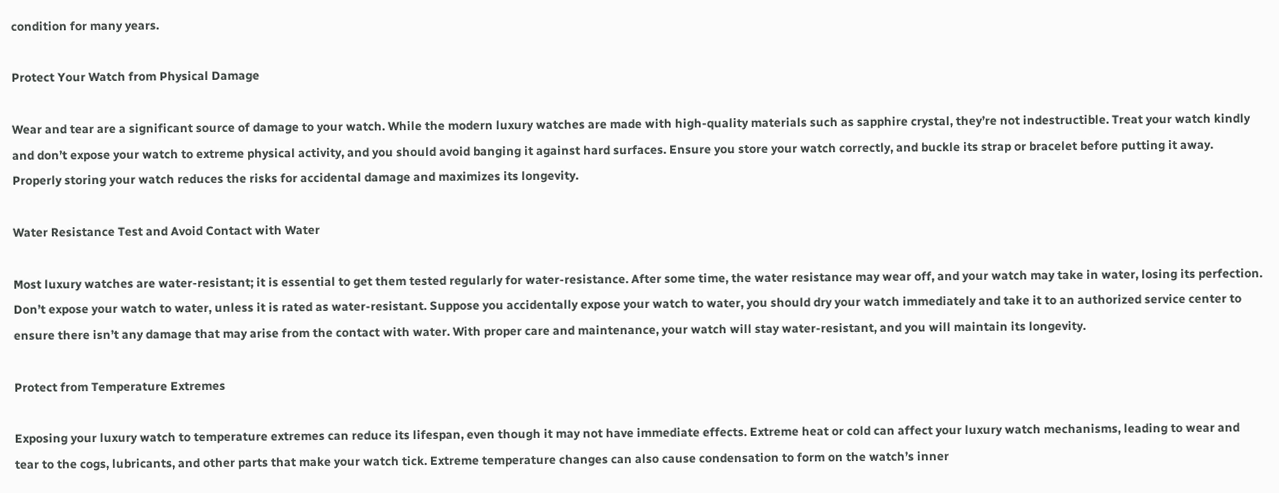condition for many years.

Protect Your Watch from Physical Damage

Wear and tear are a significant source of damage to your watch. While the modern luxury watches are made with high-quality materials such as sapphire crystal, they’re not indestructible. Treat your watch kindly and don’t expose your watch to extreme physical activity, and you should avoid banging it against hard surfaces. Ensure you store your watch correctly, and buckle its strap or bracelet before putting it away. Properly storing your watch reduces the risks for accidental damage and maximizes its longevity.

Water Resistance Test and Avoid Contact with Water

Most luxury watches are water-resistant; it is essential to get them tested regularly for water-resistance. After some time, the water resistance may wear off, and your watch may take in water, losing its perfection. Don’t expose your watch to water, unless it is rated as water-resistant. Suppose you accidentally expose your watch to water, you should dry your watch immediately and take it to an authorized service center to ensure there isn’t any damage that may arise from the contact with water. With proper care and maintenance, your watch will stay water-resistant, and you will maintain its longevity.

Protect from Temperature Extremes

Exposing your luxury watch to temperature extremes can reduce its lifespan, even though it may not have immediate effects. Extreme heat or cold can affect your luxury watch mechanisms, leading to wear and tear to the cogs, lubricants, and other parts that make your watch tick. Extreme temperature changes can also cause condensation to form on the watch’s inner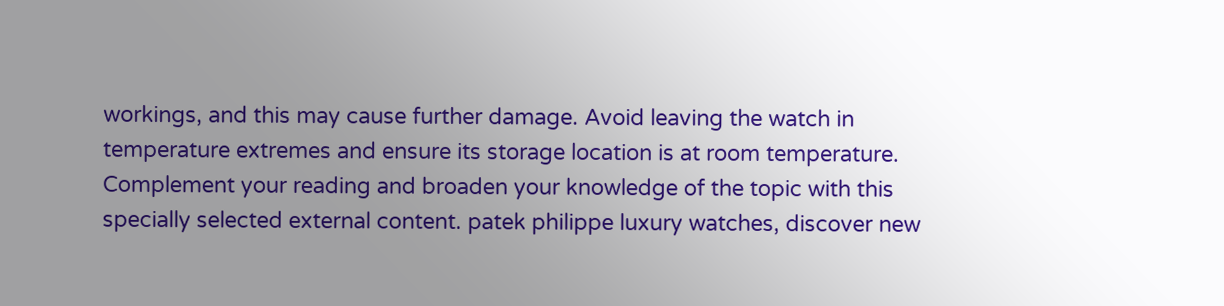workings, and this may cause further damage. Avoid leaving the watch in temperature extremes and ensure its storage location is at room temperature. Complement your reading and broaden your knowledge of the topic with this specially selected external content. patek philippe luxury watches, discover new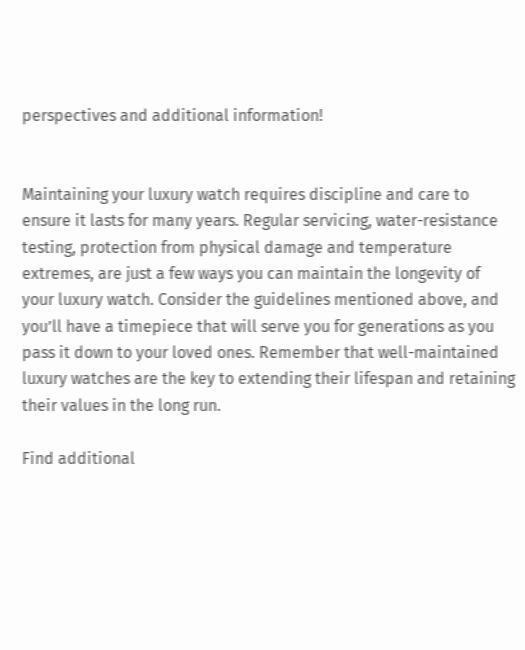perspectives and additional information!


Maintaining your luxury watch requires discipline and care to ensure it lasts for many years. Regular servicing, water-resistance testing, protection from physical damage and temperature extremes, are just a few ways you can maintain the longevity of your luxury watch. Consider the guidelines mentioned above, and you’ll have a timepiece that will serve you for generations as you pass it down to your loved ones. Remember that well-maintained luxury watches are the key to extending their lifespan and retaining their values in the long run.

Find additional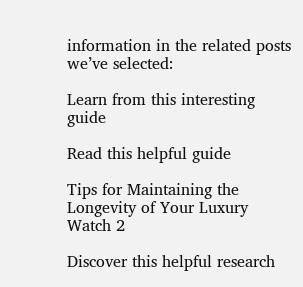information in the related posts we’ve selected:

Learn from this interesting guide

Read this helpful guide

Tips for Maintaining the Longevity of Your Luxury Watch 2

Discover this helpful research